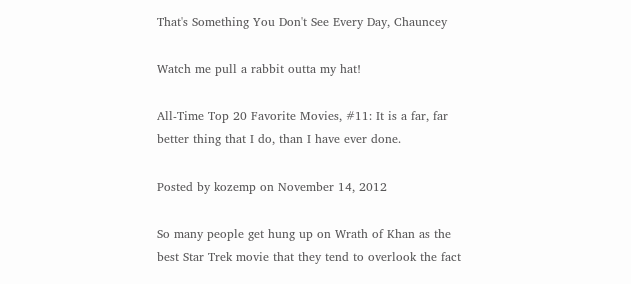That's Something You Don't See Every Day, Chauncey

Watch me pull a rabbit outta my hat!

All-Time Top 20 Favorite Movies, #11: It is a far, far better thing that I do, than I have ever done.

Posted by kozemp on November 14, 2012

So many people get hung up on Wrath of Khan as the best Star Trek movie that they tend to overlook the fact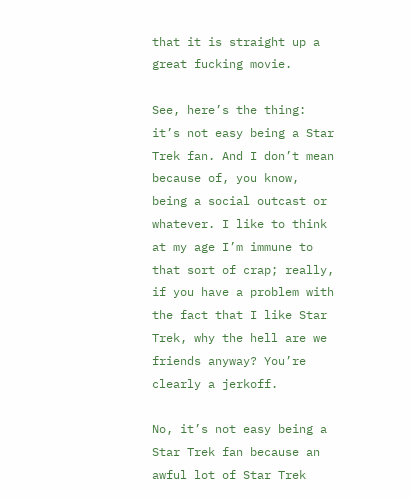that it is straight up a great fucking movie.

See, here’s the thing: it’s not easy being a Star Trek fan. And I don’t mean because of, you know, being a social outcast or whatever. I like to think at my age I’m immune to that sort of crap; really, if you have a problem with the fact that I like Star Trek, why the hell are we friends anyway? You’re clearly a jerkoff.

No, it’s not easy being a Star Trek fan because an awful lot of Star Trek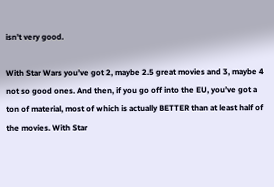isn’t very good.

With Star Wars you’ve got 2, maybe 2.5 great movies and 3, maybe 4 not so good ones. And then, if you go off into the EU, you’ve got a ton of material, most of which is actually BETTER than at least half of the movies. With Star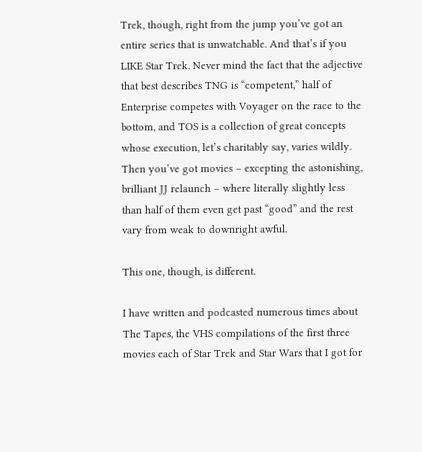Trek, though, right from the jump you’ve got an entire series that is unwatchable. And that’s if you LIKE Star Trek. Never mind the fact that the adjective that best describes TNG is “competent,” half of Enterprise competes with Voyager on the race to the bottom, and TOS is a collection of great concepts whose execution, let’s charitably say, varies wildly. Then you’ve got movies – excepting the astonishing, brilliant JJ relaunch – where literally slightly less than half of them even get past “good” and the rest vary from weak to downright awful.

This one, though, is different.

I have written and podcasted numerous times about The Tapes, the VHS compilations of the first three movies each of Star Trek and Star Wars that I got for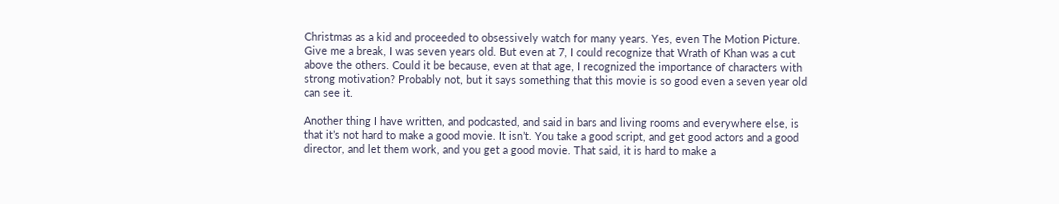Christmas as a kid and proceeded to obsessively watch for many years. Yes, even The Motion Picture. Give me a break, I was seven years old. But even at 7, I could recognize that Wrath of Khan was a cut above the others. Could it be because, even at that age, I recognized the importance of characters with strong motivation? Probably not, but it says something that this movie is so good even a seven year old can see it.

Another thing I have written, and podcasted, and said in bars and living rooms and everywhere else, is that it’s not hard to make a good movie. It isn’t. You take a good script, and get good actors and a good director, and let them work, and you get a good movie. That said, it is hard to make a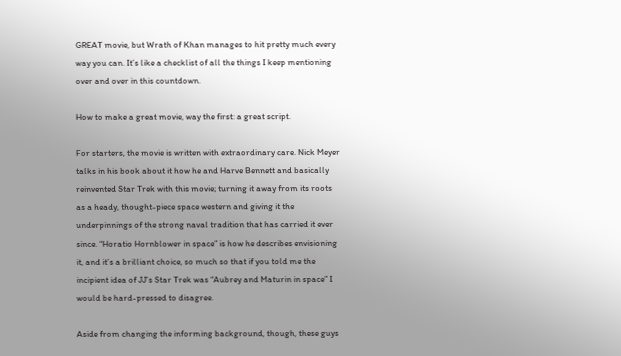GREAT movie, but Wrath of Khan manages to hit pretty much every way you can. It’s like a checklist of all the things I keep mentioning over and over in this countdown.

How to make a great movie, way the first: a great script.

For starters, the movie is written with extraordinary care. Nick Meyer talks in his book about it how he and Harve Bennett and basically reinvented Star Trek with this movie; turning it away from its roots as a heady, thought-piece space western and giving it the underpinnings of the strong naval tradition that has carried it ever since. “Horatio Hornblower in space” is how he describes envisioning it, and it’s a brilliant choice, so much so that if you told me the incipient idea of JJ’s Star Trek was “Aubrey and Maturin in space” I would be hard-pressed to disagree.

Aside from changing the informing background, though, these guys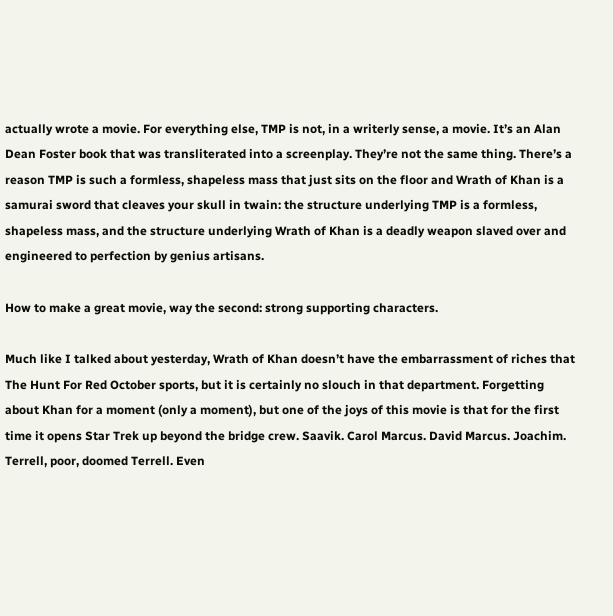actually wrote a movie. For everything else, TMP is not, in a writerly sense, a movie. It’s an Alan Dean Foster book that was transliterated into a screenplay. They’re not the same thing. There’s a reason TMP is such a formless, shapeless mass that just sits on the floor and Wrath of Khan is a samurai sword that cleaves your skull in twain: the structure underlying TMP is a formless, shapeless mass, and the structure underlying Wrath of Khan is a deadly weapon slaved over and engineered to perfection by genius artisans.

How to make a great movie, way the second: strong supporting characters.

Much like I talked about yesterday, Wrath of Khan doesn’t have the embarrassment of riches that The Hunt For Red October sports, but it is certainly no slouch in that department. Forgetting about Khan for a moment (only a moment), but one of the joys of this movie is that for the first time it opens Star Trek up beyond the bridge crew. Saavik. Carol Marcus. David Marcus. Joachim. Terrell, poor, doomed Terrell. Even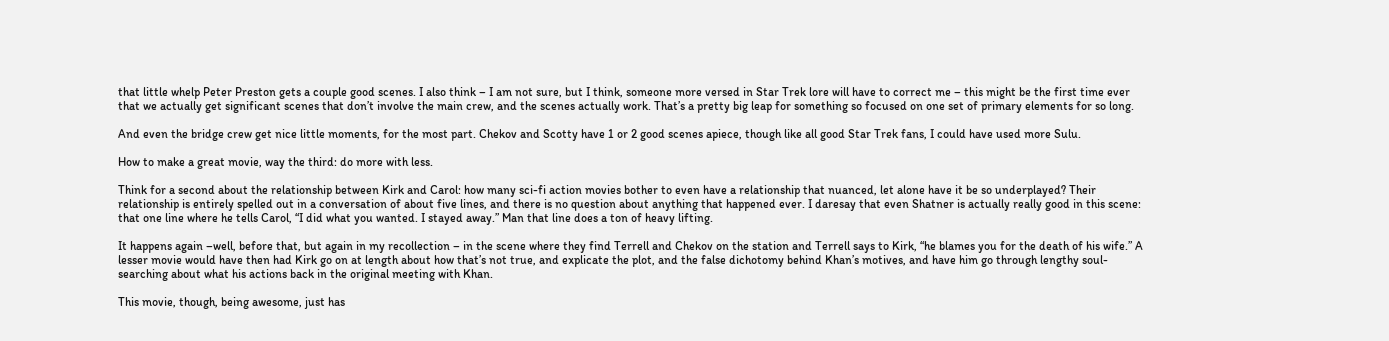that little whelp Peter Preston gets a couple good scenes. I also think – I am not sure, but I think, someone more versed in Star Trek lore will have to correct me – this might be the first time ever that we actually get significant scenes that don’t involve the main crew, and the scenes actually work. That’s a pretty big leap for something so focused on one set of primary elements for so long.

And even the bridge crew get nice little moments, for the most part. Chekov and Scotty have 1 or 2 good scenes apiece, though like all good Star Trek fans, I could have used more Sulu.

How to make a great movie, way the third: do more with less.

Think for a second about the relationship between Kirk and Carol: how many sci-fi action movies bother to even have a relationship that nuanced, let alone have it be so underplayed? Their relationship is entirely spelled out in a conversation of about five lines, and there is no question about anything that happened ever. I daresay that even Shatner is actually really good in this scene: that one line where he tells Carol, “I did what you wanted. I stayed away.” Man that line does a ton of heavy lifting.

It happens again –well, before that, but again in my recollection – in the scene where they find Terrell and Chekov on the station and Terrell says to Kirk, “he blames you for the death of his wife.” A lesser movie would have then had Kirk go on at length about how that’s not true, and explicate the plot, and the false dichotomy behind Khan’s motives, and have him go through lengthy soul-searching about what his actions back in the original meeting with Khan.

This movie, though, being awesome, just has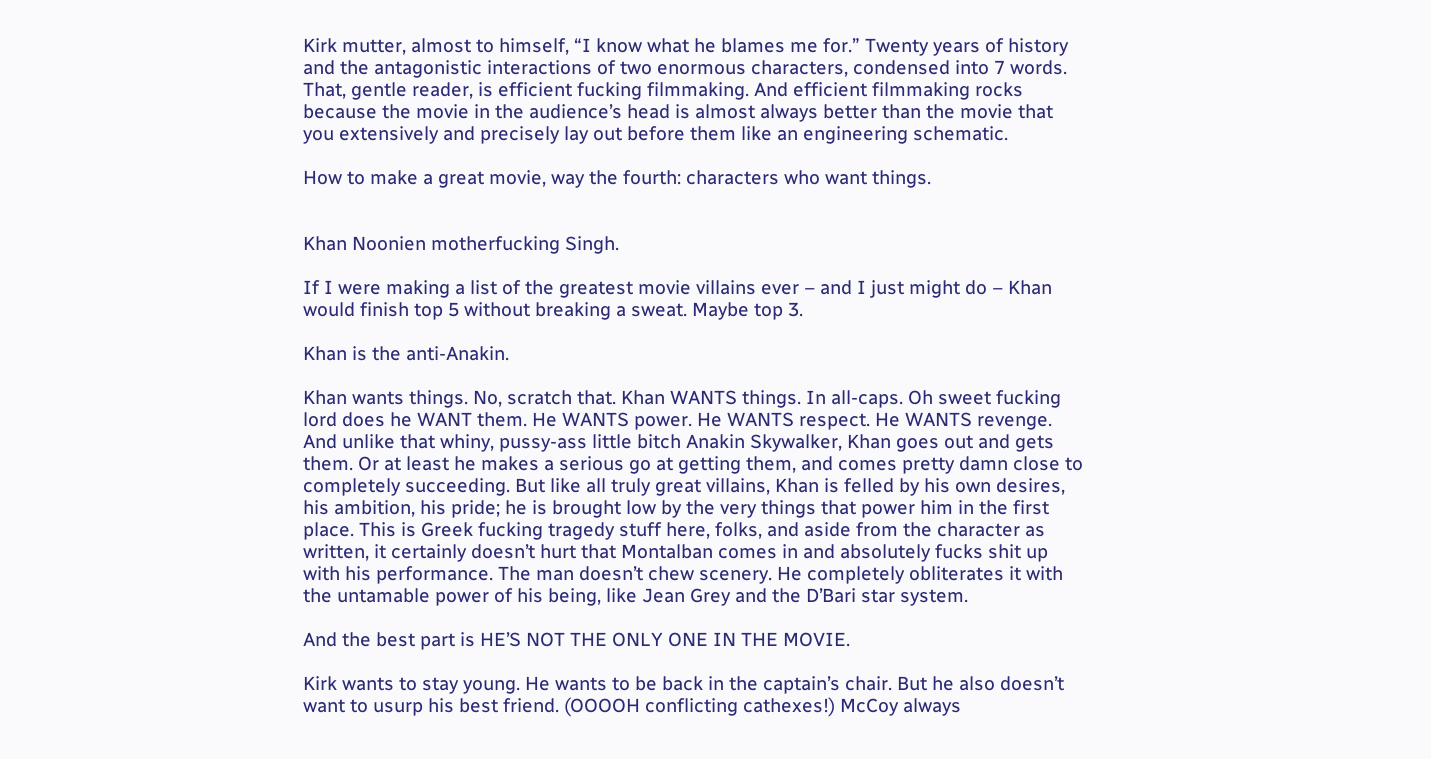Kirk mutter, almost to himself, “I know what he blames me for.” Twenty years of history and the antagonistic interactions of two enormous characters, condensed into 7 words. That, gentle reader, is efficient fucking filmmaking. And efficient filmmaking rocks because the movie in the audience’s head is almost always better than the movie that you extensively and precisely lay out before them like an engineering schematic.

How to make a great movie, way the fourth: characters who want things.


Khan Noonien motherfucking Singh.

If I were making a list of the greatest movie villains ever – and I just might do – Khan would finish top 5 without breaking a sweat. Maybe top 3.

Khan is the anti-Anakin.

Khan wants things. No, scratch that. Khan WANTS things. In all-caps. Oh sweet fucking lord does he WANT them. He WANTS power. He WANTS respect. He WANTS revenge. And unlike that whiny, pussy-ass little bitch Anakin Skywalker, Khan goes out and gets them. Or at least he makes a serious go at getting them, and comes pretty damn close to completely succeeding. But like all truly great villains, Khan is felled by his own desires, his ambition, his pride; he is brought low by the very things that power him in the first place. This is Greek fucking tragedy stuff here, folks, and aside from the character as written, it certainly doesn’t hurt that Montalban comes in and absolutely fucks shit up with his performance. The man doesn’t chew scenery. He completely obliterates it with the untamable power of his being, like Jean Grey and the D’Bari star system.

And the best part is HE’S NOT THE ONLY ONE IN THE MOVIE.

Kirk wants to stay young. He wants to be back in the captain’s chair. But he also doesn’t want to usurp his best friend. (OOOOH conflicting cathexes!) McCoy always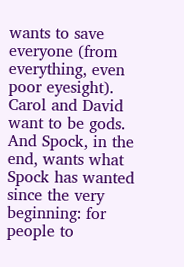wants to save everyone (from everything, even poor eyesight). Carol and David want to be gods. And Spock, in the end, wants what Spock has wanted since the very beginning: for people to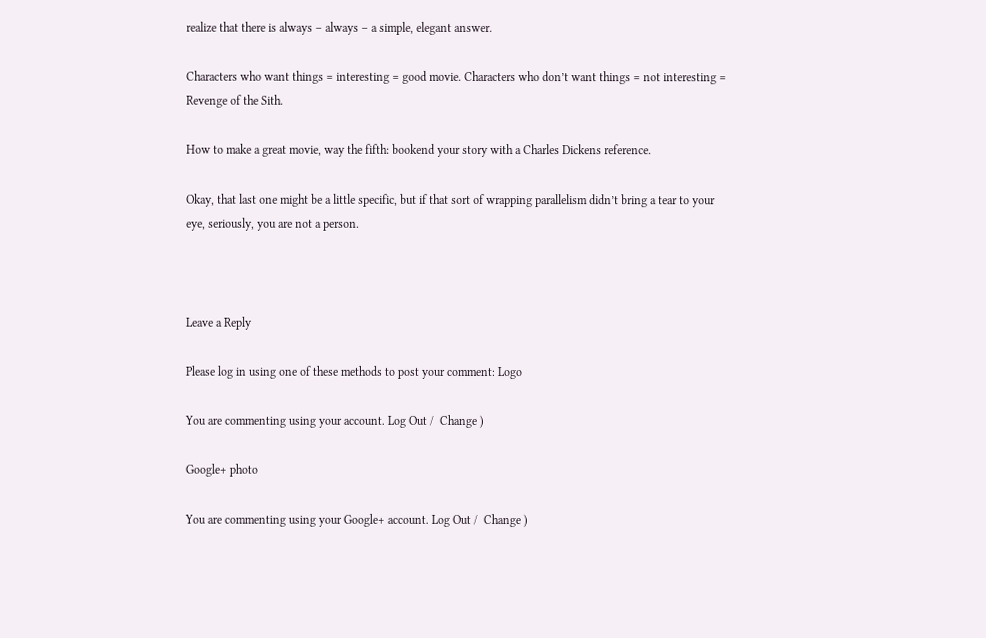realize that there is always – always – a simple, elegant answer.

Characters who want things = interesting = good movie. Characters who don’t want things = not interesting = Revenge of the Sith.

How to make a great movie, way the fifth: bookend your story with a Charles Dickens reference.

Okay, that last one might be a little specific, but if that sort of wrapping parallelism didn’t bring a tear to your eye, seriously, you are not a person.



Leave a Reply

Please log in using one of these methods to post your comment: Logo

You are commenting using your account. Log Out /  Change )

Google+ photo

You are commenting using your Google+ account. Log Out /  Change )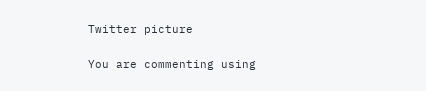Twitter picture

You are commenting using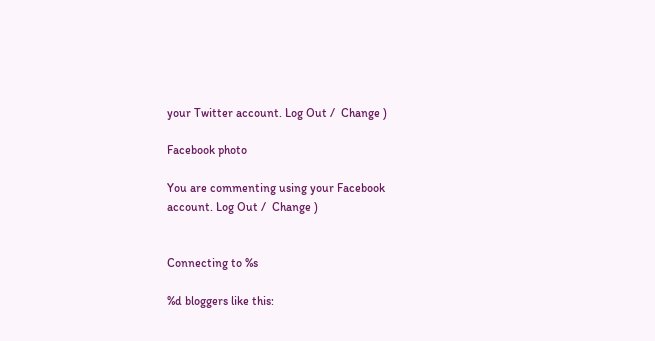your Twitter account. Log Out /  Change )

Facebook photo

You are commenting using your Facebook account. Log Out /  Change )


Connecting to %s

%d bloggers like this: